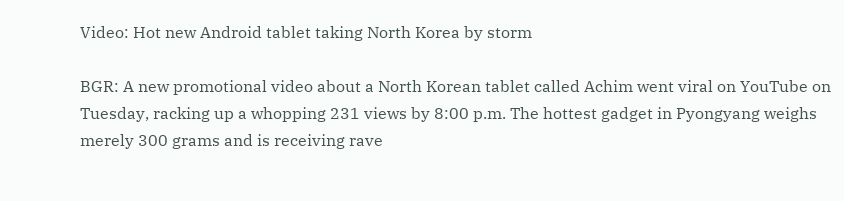Video: Hot new Android tablet taking North Korea by storm

BGR: A new promotional video about a North Korean tablet called Achim went viral on YouTube on Tuesday, racking up a whopping 231 views by 8:00 p.m. The hottest gadget in Pyongyang weighs merely 300 grams and is receiving rave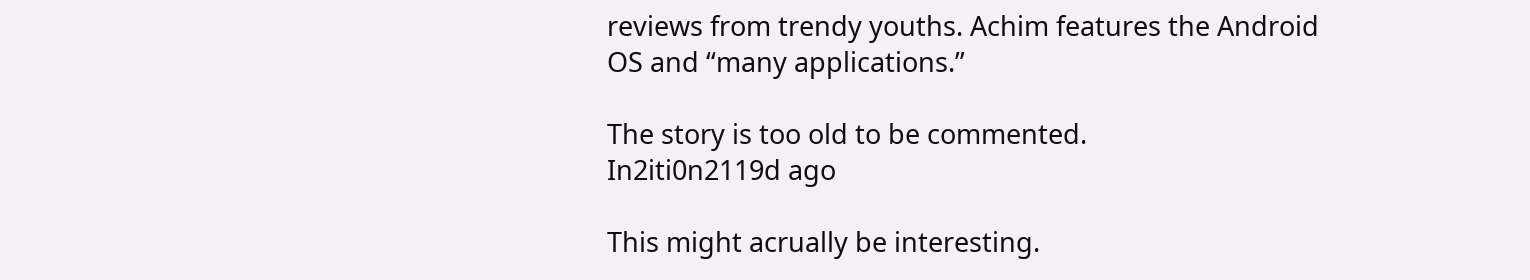reviews from trendy youths. Achim features the Android OS and “many applications.”

The story is too old to be commented.
In2iti0n2119d ago

This might acrually be interesting.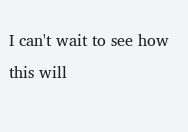I can't wait to see how this will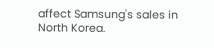affect Samsung's sales in North Korea.